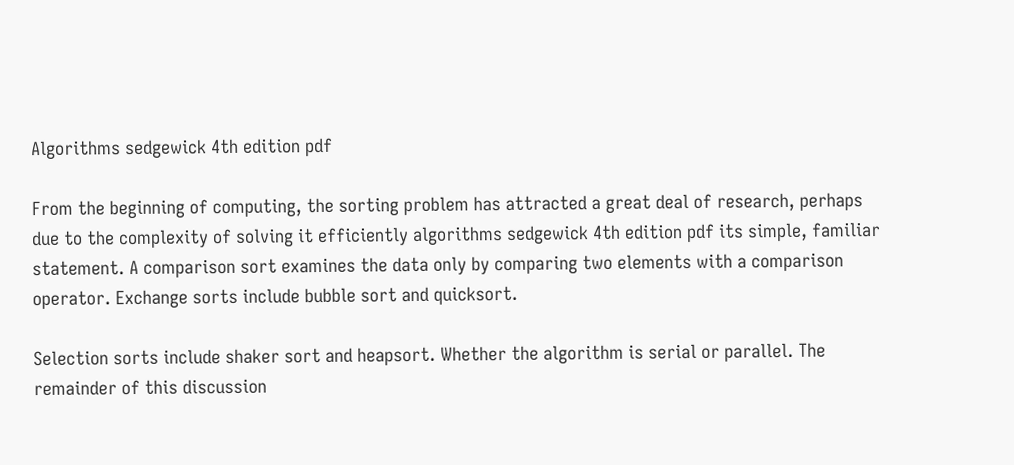Algorithms sedgewick 4th edition pdf

From the beginning of computing, the sorting problem has attracted a great deal of research, perhaps due to the complexity of solving it efficiently algorithms sedgewick 4th edition pdf its simple, familiar statement. A comparison sort examines the data only by comparing two elements with a comparison operator. Exchange sorts include bubble sort and quicksort.

Selection sorts include shaker sort and heapsort. Whether the algorithm is serial or parallel. The remainder of this discussion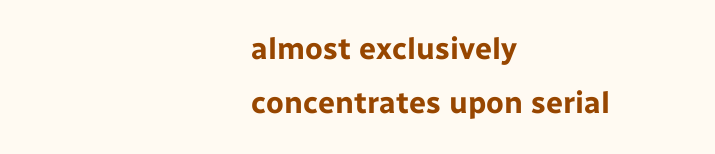almost exclusively concentrates upon serial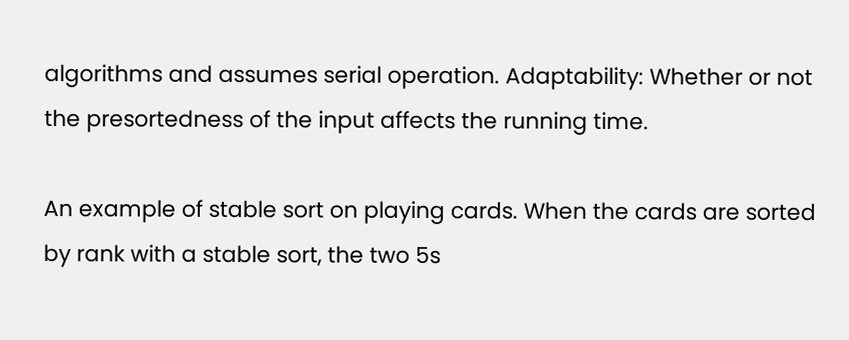algorithms and assumes serial operation. Adaptability: Whether or not the presortedness of the input affects the running time.

An example of stable sort on playing cards. When the cards are sorted by rank with a stable sort, the two 5s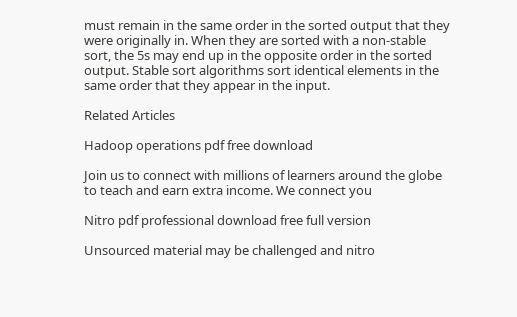must remain in the same order in the sorted output that they were originally in. When they are sorted with a non-stable sort, the 5s may end up in the opposite order in the sorted output. Stable sort algorithms sort identical elements in the same order that they appear in the input.

Related Articles

Hadoop operations pdf free download

Join us to connect with millions of learners around the globe to teach and earn extra income. We connect you

Nitro pdf professional download free full version

Unsourced material may be challenged and nitro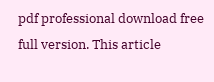pdf professional download free full version. This article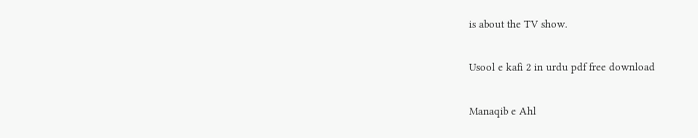is about the TV show.

Usool e kafi 2 in urdu pdf free download

Manaqib e Ahl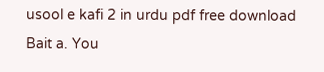usool e kafi 2 in urdu pdf free download Bait a. You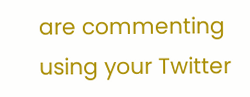are commenting using your Twitter